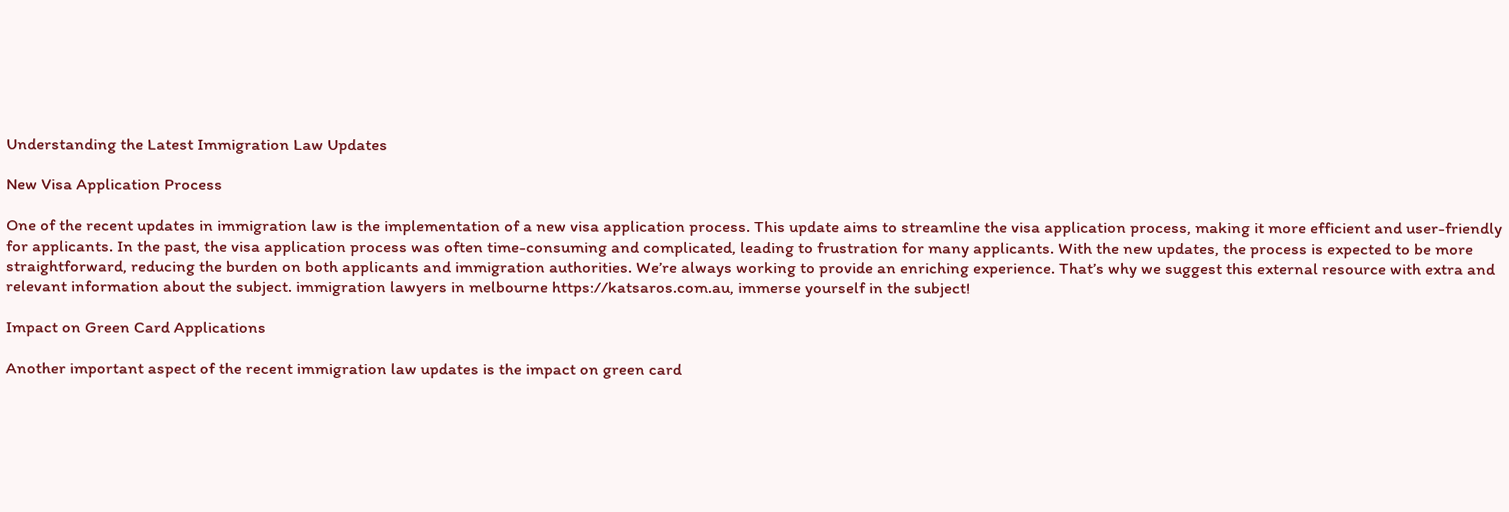Understanding the Latest Immigration Law Updates

New Visa Application Process

One of the recent updates in immigration law is the implementation of a new visa application process. This update aims to streamline the visa application process, making it more efficient and user-friendly for applicants. In the past, the visa application process was often time-consuming and complicated, leading to frustration for many applicants. With the new updates, the process is expected to be more straightforward, reducing the burden on both applicants and immigration authorities. We’re always working to provide an enriching experience. That’s why we suggest this external resource with extra and relevant information about the subject. immigration lawyers in melbourne https://katsaros.com.au, immerse yourself in the subject!

Impact on Green Card Applications

Another important aspect of the recent immigration law updates is the impact on green card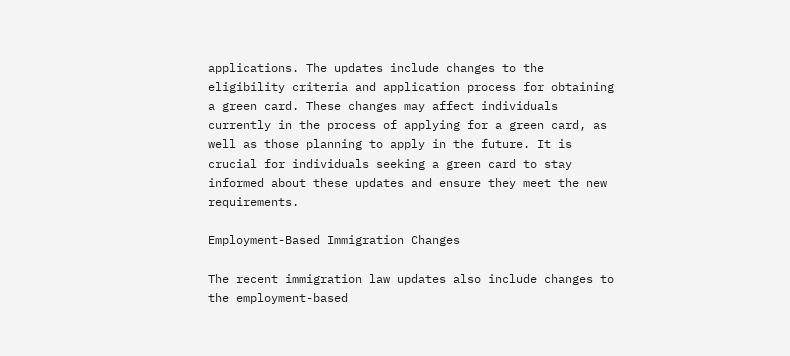applications. The updates include changes to the eligibility criteria and application process for obtaining a green card. These changes may affect individuals currently in the process of applying for a green card, as well as those planning to apply in the future. It is crucial for individuals seeking a green card to stay informed about these updates and ensure they meet the new requirements.

Employment-Based Immigration Changes

The recent immigration law updates also include changes to the employment-based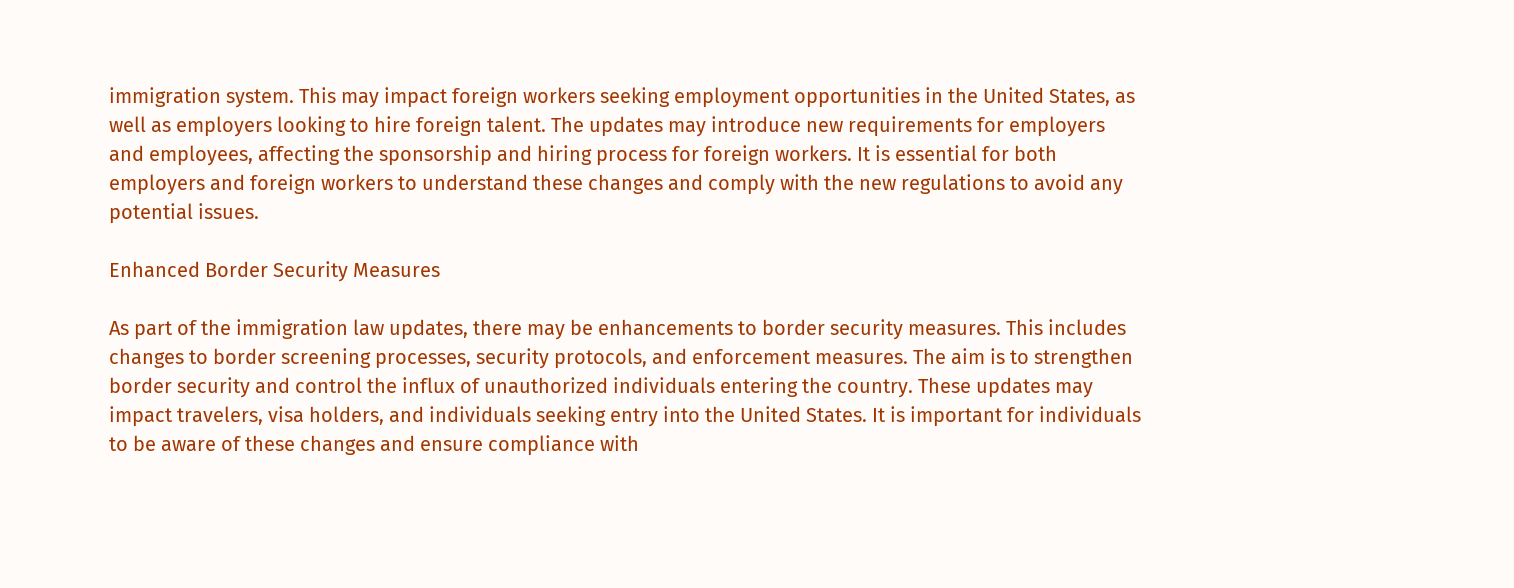immigration system. This may impact foreign workers seeking employment opportunities in the United States, as well as employers looking to hire foreign talent. The updates may introduce new requirements for employers and employees, affecting the sponsorship and hiring process for foreign workers. It is essential for both employers and foreign workers to understand these changes and comply with the new regulations to avoid any potential issues.

Enhanced Border Security Measures

As part of the immigration law updates, there may be enhancements to border security measures. This includes changes to border screening processes, security protocols, and enforcement measures. The aim is to strengthen border security and control the influx of unauthorized individuals entering the country. These updates may impact travelers, visa holders, and individuals seeking entry into the United States. It is important for individuals to be aware of these changes and ensure compliance with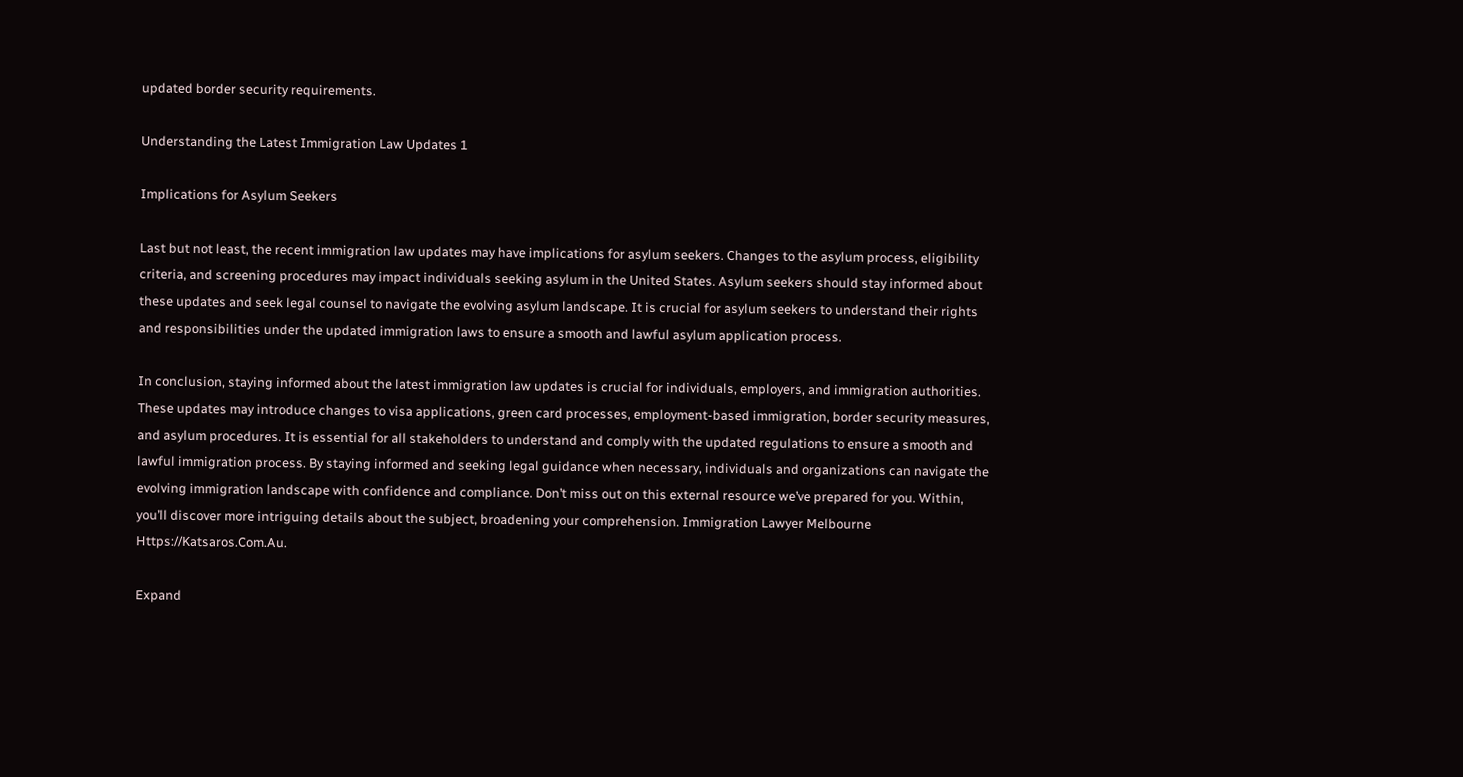updated border security requirements.

Understanding the Latest Immigration Law Updates 1

Implications for Asylum Seekers

Last but not least, the recent immigration law updates may have implications for asylum seekers. Changes to the asylum process, eligibility criteria, and screening procedures may impact individuals seeking asylum in the United States. Asylum seekers should stay informed about these updates and seek legal counsel to navigate the evolving asylum landscape. It is crucial for asylum seekers to understand their rights and responsibilities under the updated immigration laws to ensure a smooth and lawful asylum application process.

In conclusion, staying informed about the latest immigration law updates is crucial for individuals, employers, and immigration authorities. These updates may introduce changes to visa applications, green card processes, employment-based immigration, border security measures, and asylum procedures. It is essential for all stakeholders to understand and comply with the updated regulations to ensure a smooth and lawful immigration process. By staying informed and seeking legal guidance when necessary, individuals and organizations can navigate the evolving immigration landscape with confidence and compliance. Don’t miss out on this external resource we’ve prepared for you. Within, you’ll discover more intriguing details about the subject, broadening your comprehension. Immigration Lawyer Melbourne Https://Katsaros.Com.Au.

Expand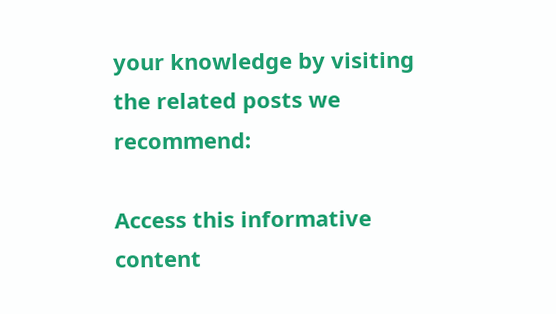your knowledge by visiting the related posts we recommend:

Access this informative content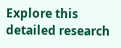Explore this detailed research